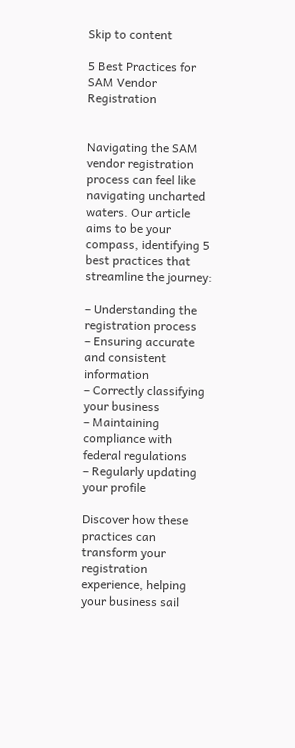Skip to content

5 Best Practices for SAM Vendor Registration


Navigating the SAM vendor registration process can feel like navigating uncharted waters. Our article aims to be your compass, identifying 5 best practices that streamline the journey:

– Understanding the registration process
– Ensuring accurate and consistent information
– Correctly classifying your business
– Maintaining compliance with federal regulations
– Regularly updating your profile

Discover how these practices can transform your registration experience, helping your business sail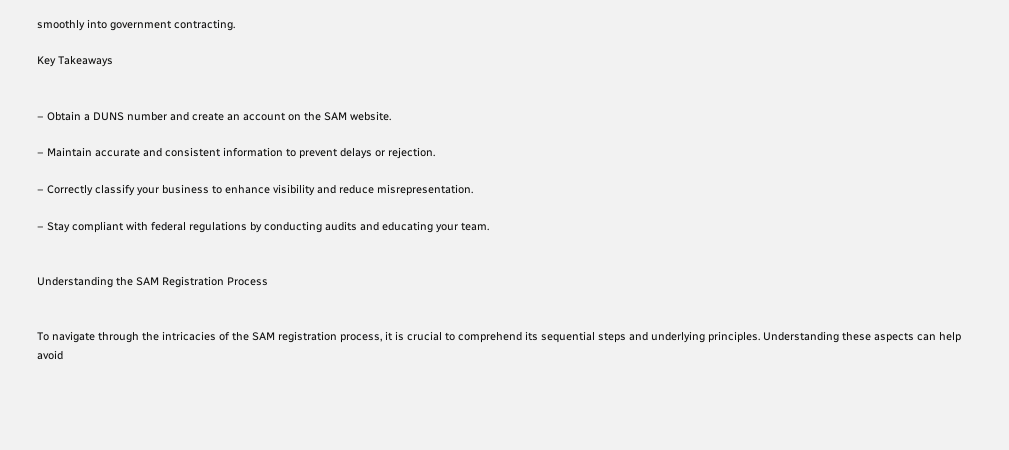smoothly into government contracting.

Key Takeaways


– Obtain a DUNS number and create an account on the SAM website.

– Maintain accurate and consistent information to prevent delays or rejection.

– Correctly classify your business to enhance visibility and reduce misrepresentation.

– Stay compliant with federal regulations by conducting audits and educating your team.


Understanding the SAM Registration Process


To navigate through the intricacies of the SAM registration process, it is crucial to comprehend its sequential steps and underlying principles. Understanding these aspects can help avoid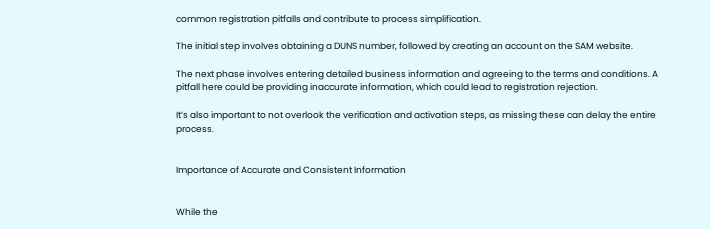common registration pitfalls and contribute to process simplification.

The initial step involves obtaining a DUNS number, followed by creating an account on the SAM website.

The next phase involves entering detailed business information and agreeing to the terms and conditions. A pitfall here could be providing inaccurate information, which could lead to registration rejection.

It’s also important to not overlook the verification and activation steps, as missing these can delay the entire process.


Importance of Accurate and Consistent Information


While the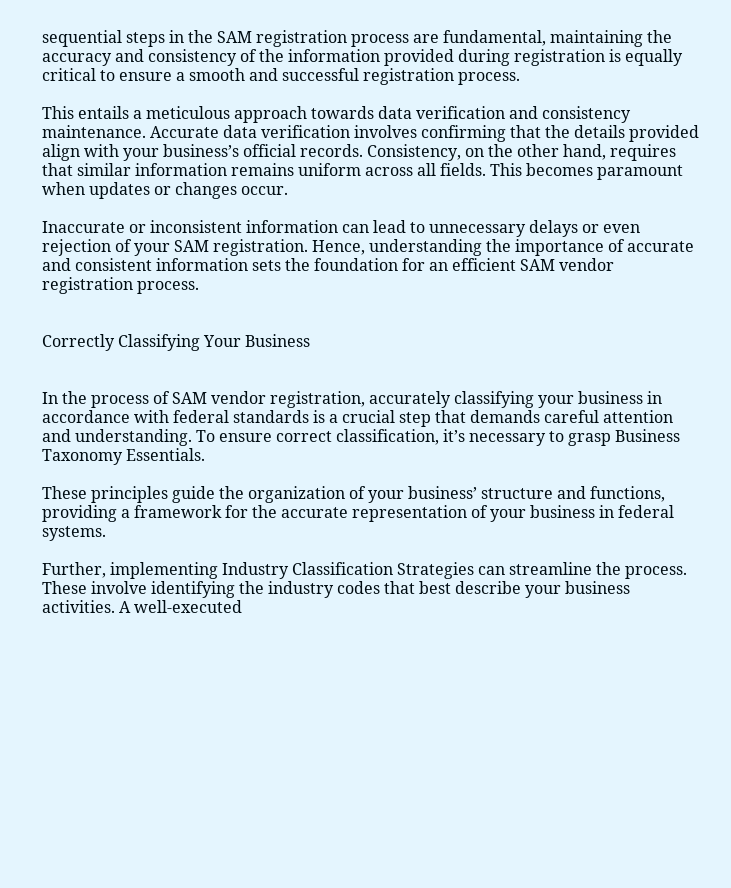sequential steps in the SAM registration process are fundamental, maintaining the accuracy and consistency of the information provided during registration is equally critical to ensure a smooth and successful registration process.

This entails a meticulous approach towards data verification and consistency maintenance. Accurate data verification involves confirming that the details provided align with your business’s official records. Consistency, on the other hand, requires that similar information remains uniform across all fields. This becomes paramount when updates or changes occur.

Inaccurate or inconsistent information can lead to unnecessary delays or even rejection of your SAM registration. Hence, understanding the importance of accurate and consistent information sets the foundation for an efficient SAM vendor registration process.


Correctly Classifying Your Business


In the process of SAM vendor registration, accurately classifying your business in accordance with federal standards is a crucial step that demands careful attention and understanding. To ensure correct classification, it’s necessary to grasp Business Taxonomy Essentials.

These principles guide the organization of your business’ structure and functions, providing a framework for the accurate representation of your business in federal systems.

Further, implementing Industry Classification Strategies can streamline the process. These involve identifying the industry codes that best describe your business activities. A well-executed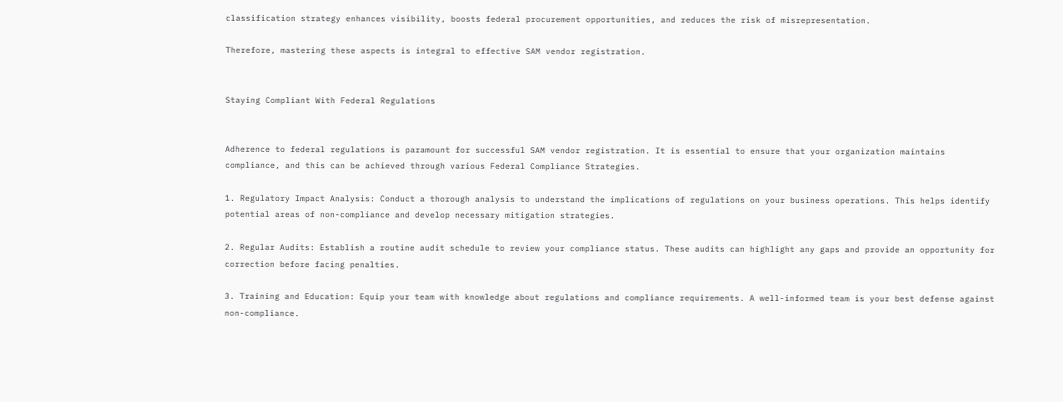classification strategy enhances visibility, boosts federal procurement opportunities, and reduces the risk of misrepresentation.

Therefore, mastering these aspects is integral to effective SAM vendor registration.


Staying Compliant With Federal Regulations


Adherence to federal regulations is paramount for successful SAM vendor registration. It is essential to ensure that your organization maintains compliance, and this can be achieved through various Federal Compliance Strategies.

1. Regulatory Impact Analysis: Conduct a thorough analysis to understand the implications of regulations on your business operations. This helps identify potential areas of non-compliance and develop necessary mitigation strategies.

2. Regular Audits: Establish a routine audit schedule to review your compliance status. These audits can highlight any gaps and provide an opportunity for correction before facing penalties.

3. Training and Education: Equip your team with knowledge about regulations and compliance requirements. A well-informed team is your best defense against non-compliance.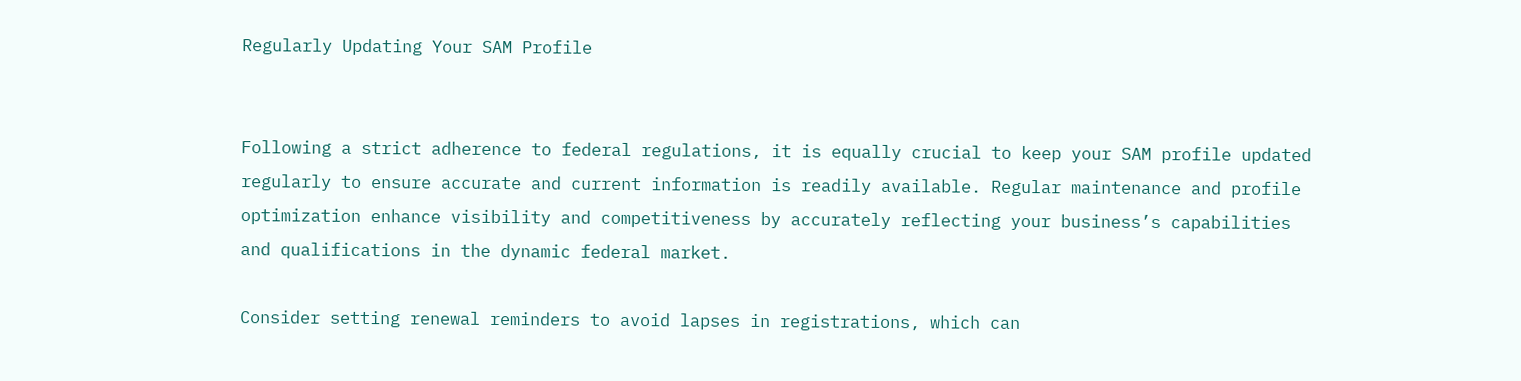Regularly Updating Your SAM Profile


Following a strict adherence to federal regulations, it is equally crucial to keep your SAM profile updated regularly to ensure accurate and current information is readily available. Regular maintenance and profile optimization enhance visibility and competitiveness by accurately reflecting your business’s capabilities and qualifications in the dynamic federal market.

Consider setting renewal reminders to avoid lapses in registrations, which can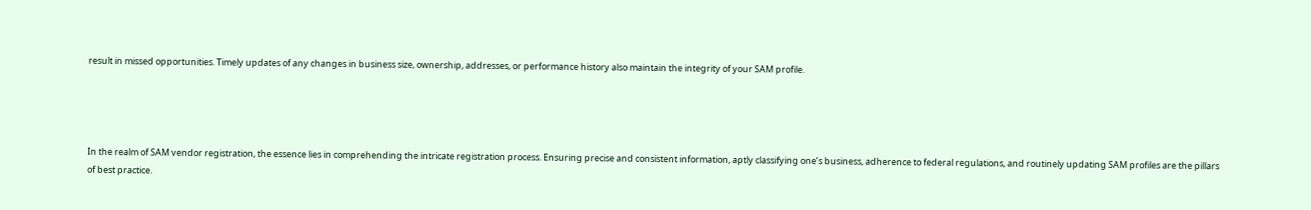result in missed opportunities. Timely updates of any changes in business size, ownership, addresses, or performance history also maintain the integrity of your SAM profile.




In the realm of SAM vendor registration, the essence lies in comprehending the intricate registration process. Ensuring precise and consistent information, aptly classifying one’s business, adherence to federal regulations, and routinely updating SAM profiles are the pillars of best practice.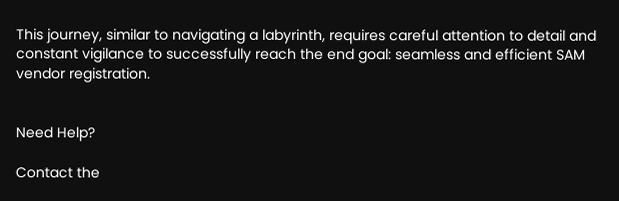This journey, similar to navigating a labyrinth, requires careful attention to detail and constant vigilance to successfully reach the end goal: seamless and efficient SAM vendor registration.


Need Help?

Contact the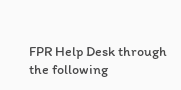FPR Help Desk through the following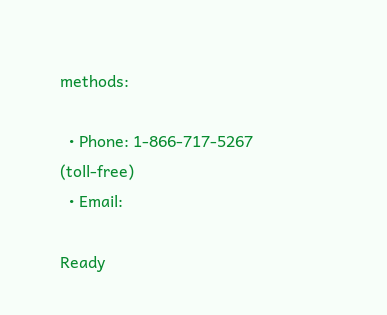methods:

  • Phone: 1-866-717-5267 (toll-free)
  • Email:

Ready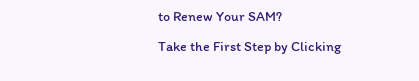to Renew Your SAM?

Take the First Step by Clicking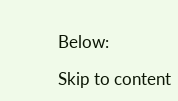Below:

Skip to content